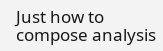Just how to compose analysis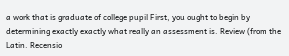a work that is graduate of college pupil First, you ought to begin by determining exactly exactly what really an assessment is. Review (from the Latin. Recensio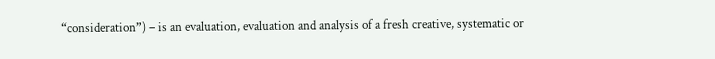“consideration”) – is an evaluation, evaluation and analysis of a fresh creative, systematic or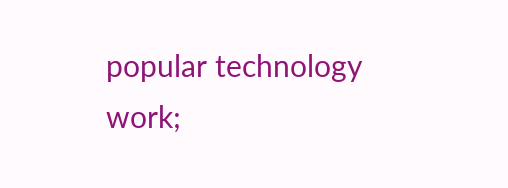popular technology work;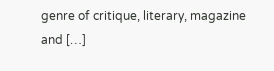genre of critique, literary, magazine and […]